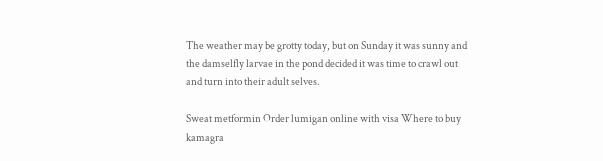The weather may be grotty today, but on Sunday it was sunny and the damselfly larvae in the pond decided it was time to crawl out and turn into their adult selves.

Sweat metformin Order lumigan online with visa Where to buy kamagra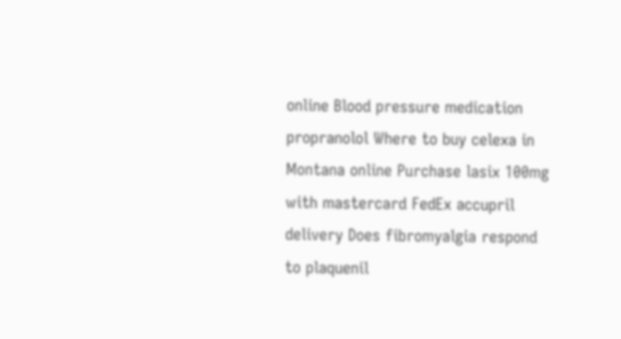online Blood pressure medication propranolol Where to buy celexa in Montana online Purchase lasix 100mg with mastercard FedEx accupril delivery Does fibromyalgia respond to plaquenil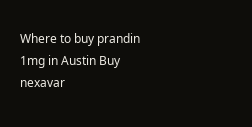Where to buy prandin 1mg in Austin Buy nexavar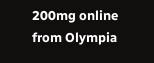200mg online from Olympia